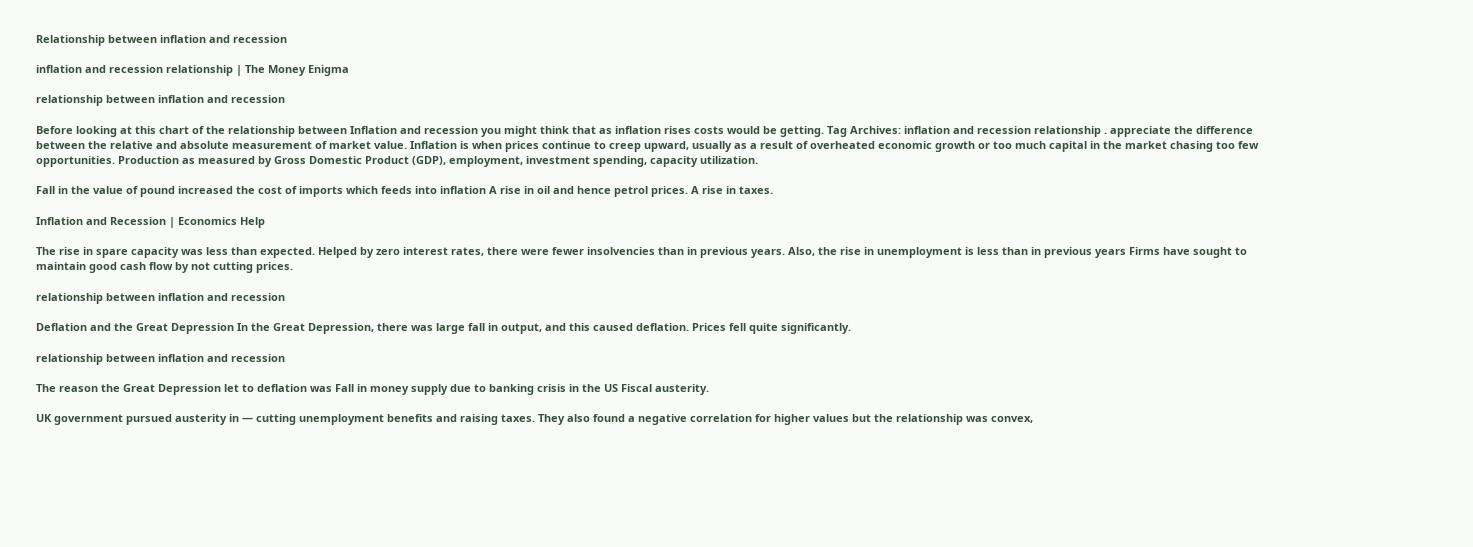Relationship between inflation and recession

inflation and recession relationship | The Money Enigma

relationship between inflation and recession

Before looking at this chart of the relationship between Inflation and recession you might think that as inflation rises costs would be getting. Tag Archives: inflation and recession relationship . appreciate the difference between the relative and absolute measurement of market value. Inflation is when prices continue to creep upward, usually as a result of overheated economic growth or too much capital in the market chasing too few opportunities. Production as measured by Gross Domestic Product (GDP), employment, investment spending, capacity utilization.

Fall in the value of pound increased the cost of imports which feeds into inflation A rise in oil and hence petrol prices. A rise in taxes.

Inflation and Recession | Economics Help

The rise in spare capacity was less than expected. Helped by zero interest rates, there were fewer insolvencies than in previous years. Also, the rise in unemployment is less than in previous years Firms have sought to maintain good cash flow by not cutting prices.

relationship between inflation and recession

Deflation and the Great Depression In the Great Depression, there was large fall in output, and this caused deflation. Prices fell quite significantly.

relationship between inflation and recession

The reason the Great Depression let to deflation was Fall in money supply due to banking crisis in the US Fiscal austerity.

UK government pursued austerity in — cutting unemployment benefits and raising taxes. They also found a negative correlation for higher values but the relationship was convex,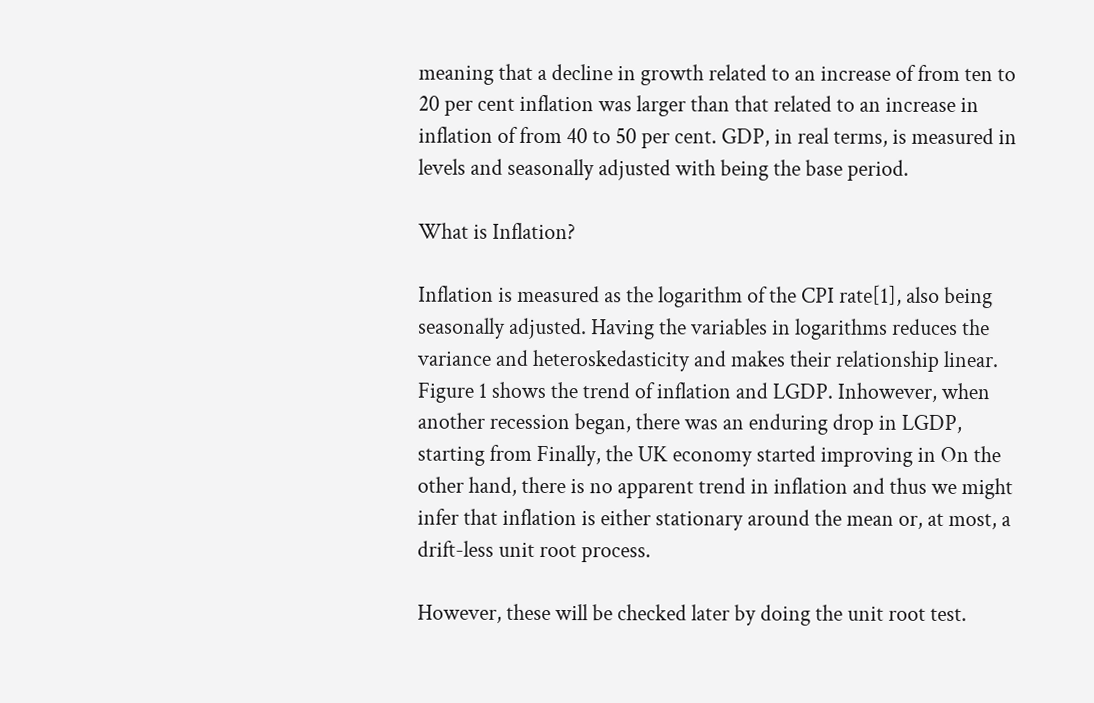meaning that a decline in growth related to an increase of from ten to 20 per cent inflation was larger than that related to an increase in inflation of from 40 to 50 per cent. GDP, in real terms, is measured in levels and seasonally adjusted with being the base period.

What is Inflation?

Inflation is measured as the logarithm of the CPI rate[1], also being seasonally adjusted. Having the variables in logarithms reduces the variance and heteroskedasticity and makes their relationship linear. Figure 1 shows the trend of inflation and LGDP. Inhowever, when another recession began, there was an enduring drop in LGDP, starting from Finally, the UK economy started improving in On the other hand, there is no apparent trend in inflation and thus we might infer that inflation is either stationary around the mean or, at most, a drift-less unit root process.

However, these will be checked later by doing the unit root test.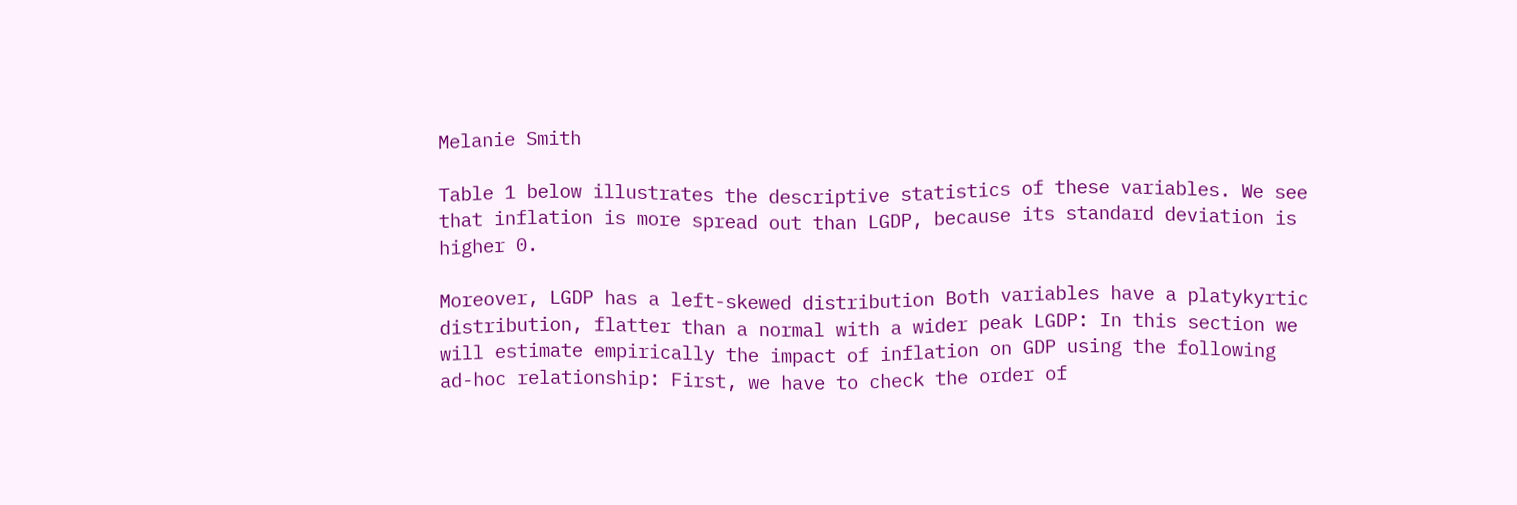Melanie Smith

Table 1 below illustrates the descriptive statistics of these variables. We see that inflation is more spread out than LGDP, because its standard deviation is higher 0.

Moreover, LGDP has a left-skewed distribution Both variables have a platykyrtic distribution, flatter than a normal with a wider peak LGDP: In this section we will estimate empirically the impact of inflation on GDP using the following ad-hoc relationship: First, we have to check the order of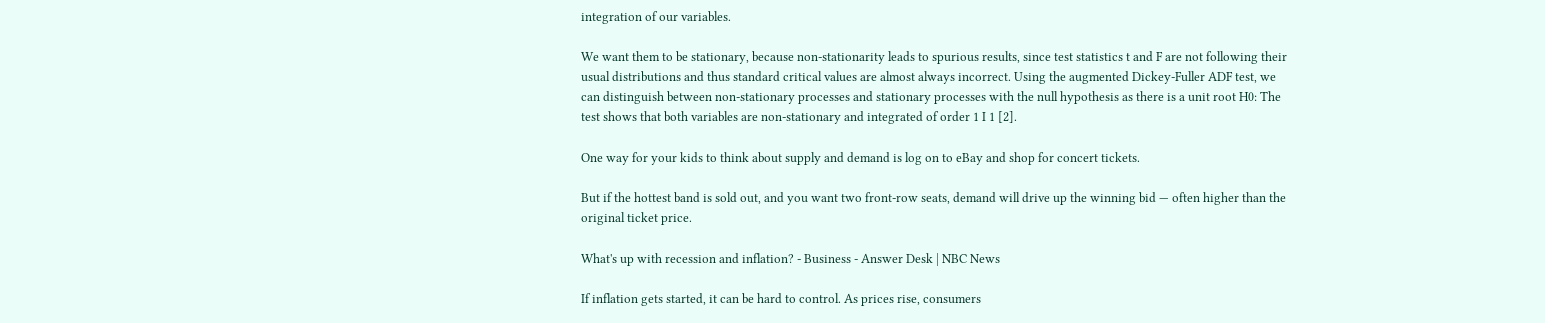integration of our variables.

We want them to be stationary, because non-stationarity leads to spurious results, since test statistics t and F are not following their usual distributions and thus standard critical values are almost always incorrect. Using the augmented Dickey-Fuller ADF test, we can distinguish between non-stationary processes and stationary processes with the null hypothesis as there is a unit root H0: The test shows that both variables are non-stationary and integrated of order 1 I 1 [2].

One way for your kids to think about supply and demand is log on to eBay and shop for concert tickets.

But if the hottest band is sold out, and you want two front-row seats, demand will drive up the winning bid — often higher than the original ticket price.

What's up with recession and inflation? - Business - Answer Desk | NBC News

If inflation gets started, it can be hard to control. As prices rise, consumers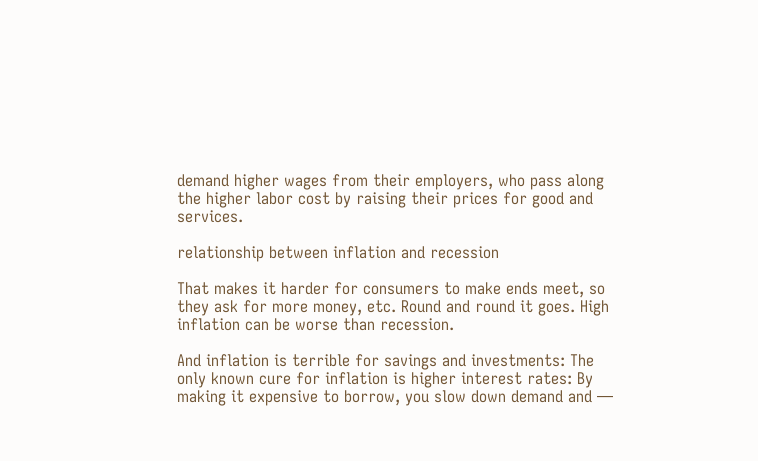demand higher wages from their employers, who pass along the higher labor cost by raising their prices for good and services.

relationship between inflation and recession

That makes it harder for consumers to make ends meet, so they ask for more money, etc. Round and round it goes. High inflation can be worse than recession.

And inflation is terrible for savings and investments: The only known cure for inflation is higher interest rates: By making it expensive to borrow, you slow down demand and —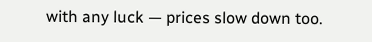with any luck — prices slow down too.